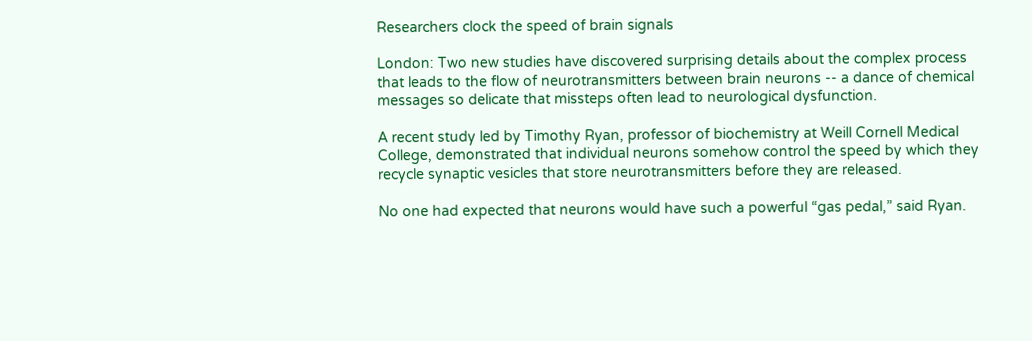Researchers clock the speed of brain signals

London: Two new studies have discovered surprising details about the complex process that leads to the flow of neurotransmitters between brain neurons -- a dance of chemical messages so delicate that missteps often lead to neurological dysfunction.

A recent study led by Timothy Ryan, professor of biochemistry at Weill Cornell Medical College, demonstrated that individual neurons somehow control the speed by which they recycle synaptic vesicles that store neurotransmitters before they are released.

No one had expected that neurons would have such a powerful “gas pedal,” said Ryan.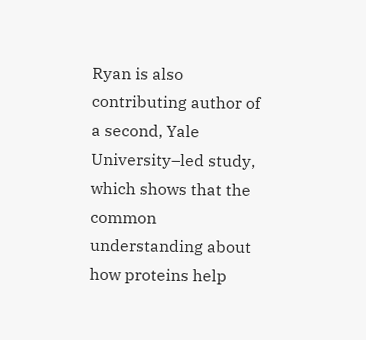Ryan is also contributing author of a second, Yale University–led study, which shows that the common understanding about how proteins help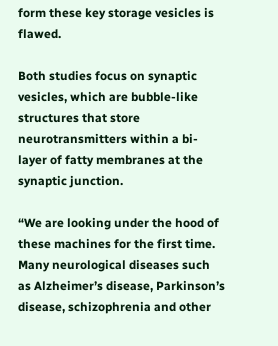form these key storage vesicles is flawed.

Both studies focus on synaptic vesicles, which are bubble-like structures that store neurotransmitters within a bi-layer of fatty membranes at the synaptic junction.

“We are looking under the hood of these machines for the first time. Many neurological diseases such as Alzheimer’s disease, Parkinson’s disease, schizophrenia and other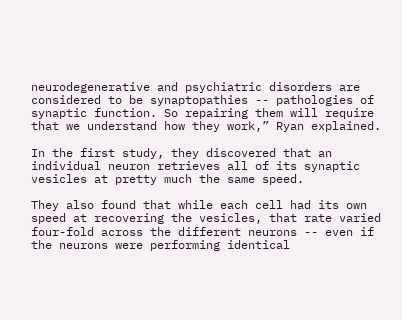neurodegenerative and psychiatric disorders are considered to be synaptopathies -- pathologies of synaptic function. So repairing them will require that we understand how they work,” Ryan explained.

In the first study, they discovered that an individual neuron retrieves all of its synaptic vesicles at pretty much the same speed.

They also found that while each cell had its own speed at recovering the vesicles, that rate varied four-fold across the different neurons -- even if the neurons were performing identical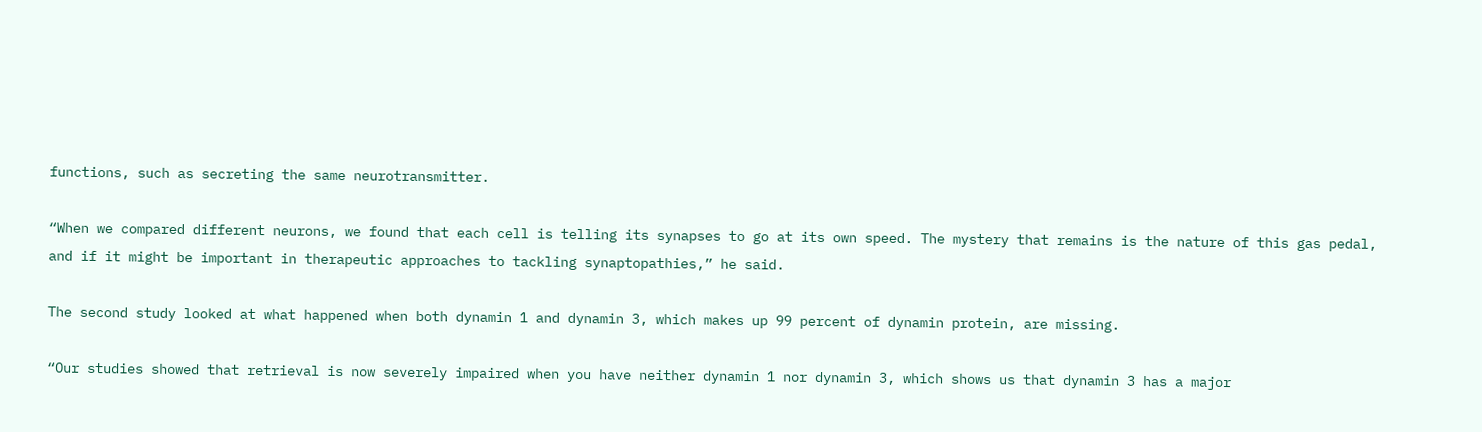functions, such as secreting the same neurotransmitter.

“When we compared different neurons, we found that each cell is telling its synapses to go at its own speed. The mystery that remains is the nature of this gas pedal, and if it might be important in therapeutic approaches to tackling synaptopathies,” he said.

The second study looked at what happened when both dynamin 1 and dynamin 3, which makes up 99 percent of dynamin protein, are missing.

“Our studies showed that retrieval is now severely impaired when you have neither dynamin 1 nor dynamin 3, which shows us that dynamin 3 has a major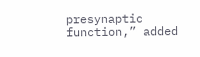presynaptic function,” added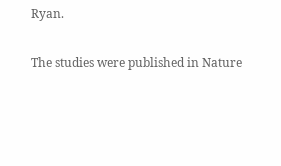Ryan.

The studies were published in Nature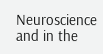Neuroscience and in the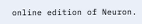online edition of Neuron.